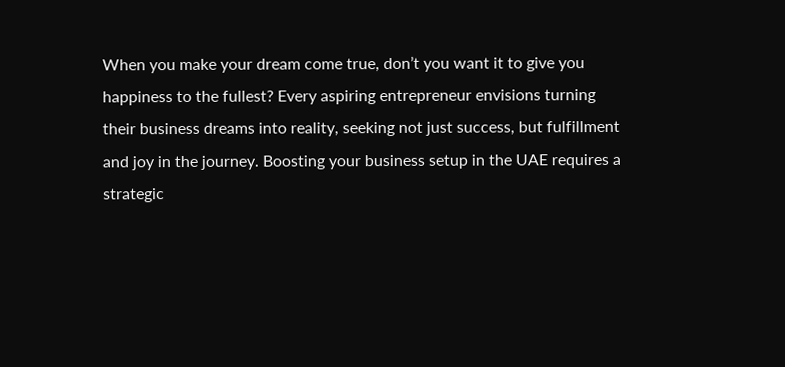When you make your dream come true, don’t you want it to give you happiness to the fullest? Every aspiring entrepreneur envisions turning their business dreams into reality, seeking not just success, but fulfillment and joy in the journey. Boosting your business setup in the UAE requires a strategic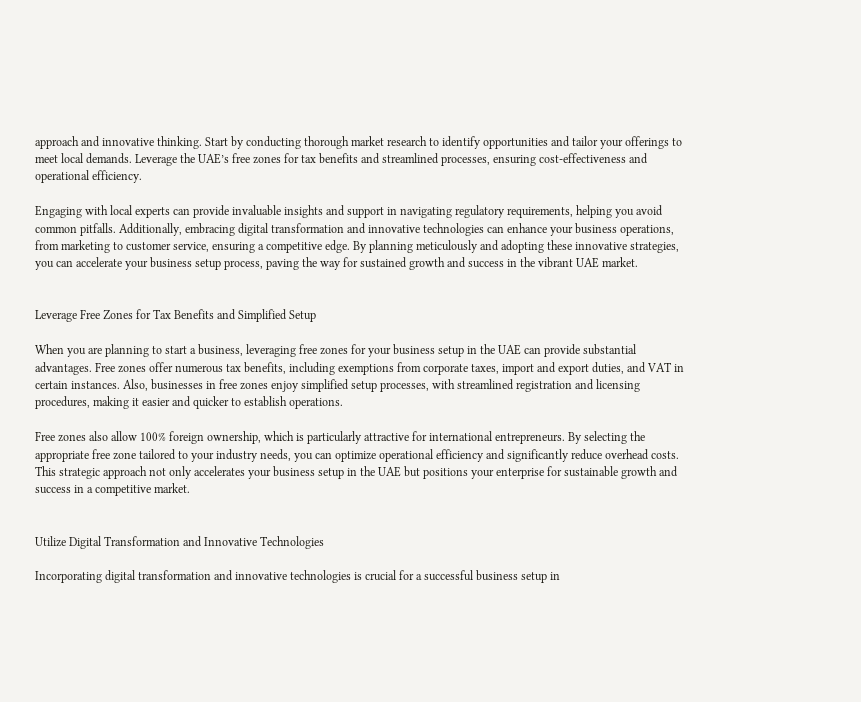approach and innovative thinking. Start by conducting thorough market research to identify opportunities and tailor your offerings to meet local demands. Leverage the UAE’s free zones for tax benefits and streamlined processes, ensuring cost-effectiveness and operational efficiency.

Engaging with local experts can provide invaluable insights and support in navigating regulatory requirements, helping you avoid common pitfalls. Additionally, embracing digital transformation and innovative technologies can enhance your business operations, from marketing to customer service, ensuring a competitive edge. By planning meticulously and adopting these innovative strategies, you can accelerate your business setup process, paving the way for sustained growth and success in the vibrant UAE market.


Leverage Free Zones for Tax Benefits and Simplified Setup

When you are planning to start a business, leveraging free zones for your business setup in the UAE can provide substantial advantages. Free zones offer numerous tax benefits, including exemptions from corporate taxes, import and export duties, and VAT in certain instances. Also, businesses in free zones enjoy simplified setup processes, with streamlined registration and licensing procedures, making it easier and quicker to establish operations.

Free zones also allow 100% foreign ownership, which is particularly attractive for international entrepreneurs. By selecting the appropriate free zone tailored to your industry needs, you can optimize operational efficiency and significantly reduce overhead costs. This strategic approach not only accelerates your business setup in the UAE but positions your enterprise for sustainable growth and success in a competitive market.


Utilize Digital Transformation and Innovative Technologies

Incorporating digital transformation and innovative technologies is crucial for a successful business setup in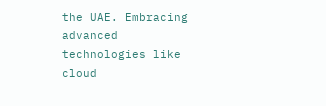the UAE. Embracing advanced technologies like cloud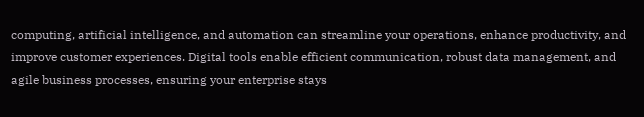computing, artificial intelligence, and automation can streamline your operations, enhance productivity, and improve customer experiences. Digital tools enable efficient communication, robust data management, and agile business processes, ensuring your enterprise stays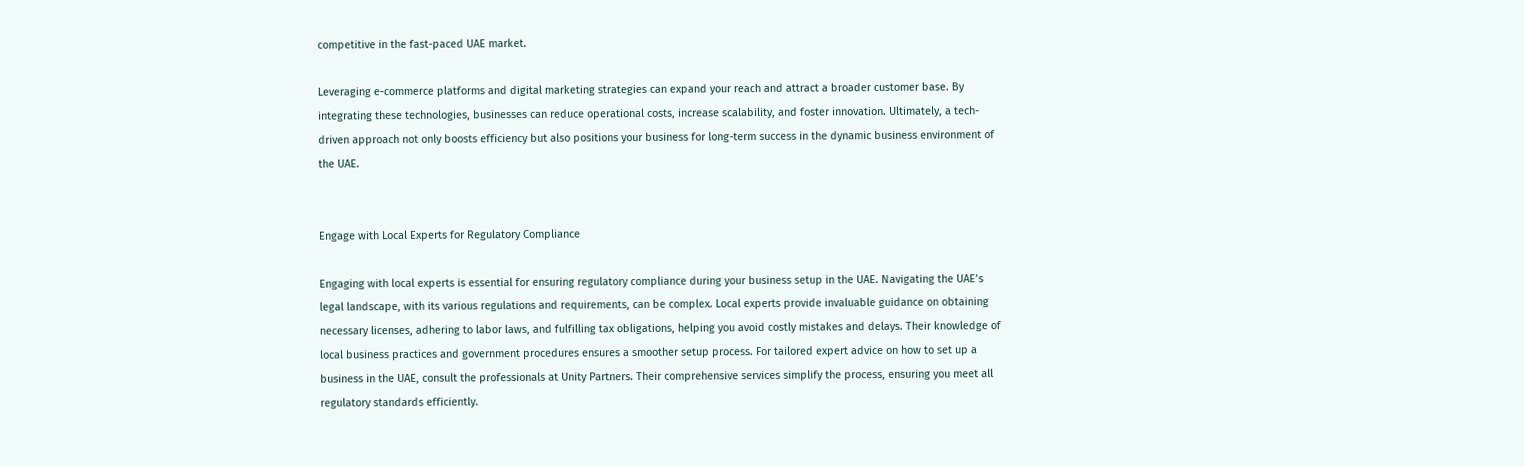competitive in the fast-paced UAE market.

Leveraging e-commerce platforms and digital marketing strategies can expand your reach and attract a broader customer base. By integrating these technologies, businesses can reduce operational costs, increase scalability, and foster innovation. Ultimately, a tech-driven approach not only boosts efficiency but also positions your business for long-term success in the dynamic business environment of the UAE.


Engage with Local Experts for Regulatory Compliance

Engaging with local experts is essential for ensuring regulatory compliance during your business setup in the UAE. Navigating the UAE’s legal landscape, with its various regulations and requirements, can be complex. Local experts provide invaluable guidance on obtaining necessary licenses, adhering to labor laws, and fulfilling tax obligations, helping you avoid costly mistakes and delays. Their knowledge of local business practices and government procedures ensures a smoother setup process. For tailored expert advice on how to set up a business in the UAE, consult the professionals at Unity Partners. Their comprehensive services simplify the process, ensuring you meet all regulatory standards efficiently.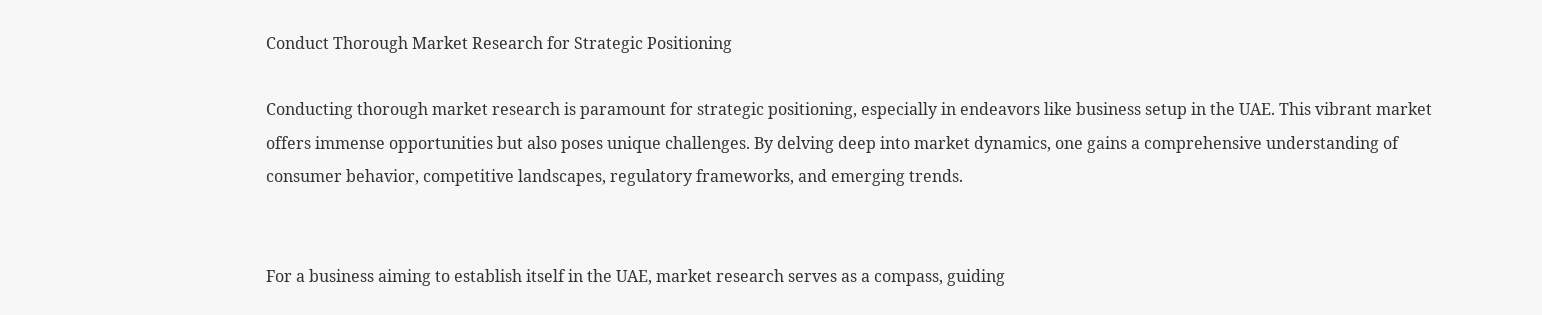Conduct Thorough Market Research for Strategic Positioning

Conducting thorough market research is paramount for strategic positioning, especially in endeavors like business setup in the UAE. This vibrant market offers immense opportunities but also poses unique challenges. By delving deep into market dynamics, one gains a comprehensive understanding of consumer behavior, competitive landscapes, regulatory frameworks, and emerging trends.


For a business aiming to establish itself in the UAE, market research serves as a compass, guiding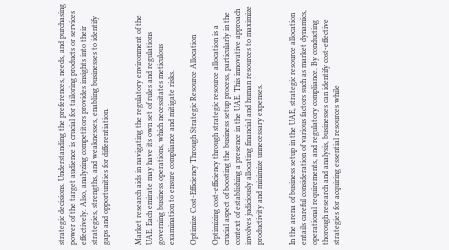strategic decisions. Understanding the preferences, needs, and purchasing power of the target audience is crucial for tailoring products or services effectively. Also, analyzing competitors provides insights into their strategies, strengths, and weaknesses, enabling businesses to identify gaps and opportunities for differentiation.


Market research aids in navigating the regulatory environment of the UAE. Each emirate may have its own set of rules and regulations governing business operations, which necessitates meticulous examination to ensure compliance and mitigate risks.

Optimize Cost-Efficiency Through Strategic Resource Allocation

Optimizing cost-efficiency through strategic resource allocation is a crucial aspect of boosting the business setup process, particularly in the context of establishing a presence in the UAE. This innovative approach involves judiciously allocating financial and human resources to maximize productivity and minimize unnecessary expenses.


In the arena of business setup in the UAE, strategic resource allocation entails careful consideration of various factors such as market dynamics, operational requirements, and regulatory compliance. By conducting thorough research and analysis, businesses can identify cost-effective strategies for acquiring essential resources while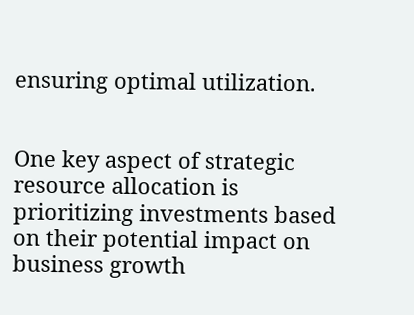ensuring optimal utilization.


One key aspect of strategic resource allocation is prioritizing investments based on their potential impact on business growth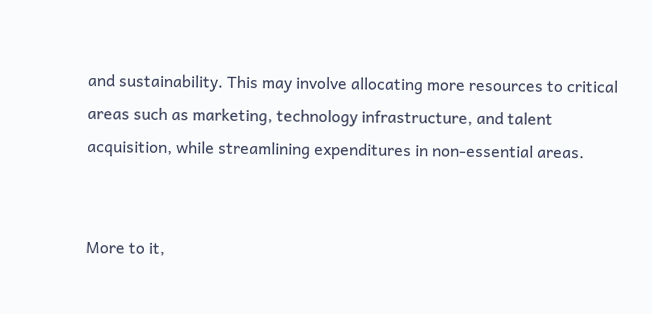and sustainability. This may involve allocating more resources to critical areas such as marketing, technology infrastructure, and talent acquisition, while streamlining expenditures in non-essential areas.


More to it,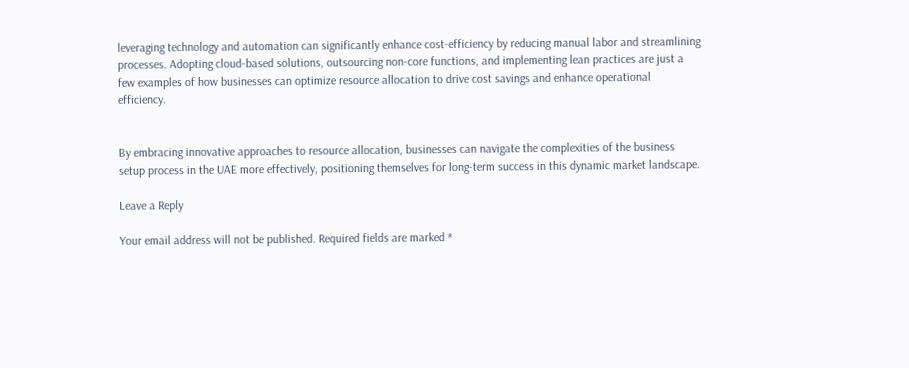leveraging technology and automation can significantly enhance cost-efficiency by reducing manual labor and streamlining processes. Adopting cloud-based solutions, outsourcing non-core functions, and implementing lean practices are just a few examples of how businesses can optimize resource allocation to drive cost savings and enhance operational efficiency.


By embracing innovative approaches to resource allocation, businesses can navigate the complexities of the business setup process in the UAE more effectively, positioning themselves for long-term success in this dynamic market landscape.

Leave a Reply

Your email address will not be published. Required fields are marked *